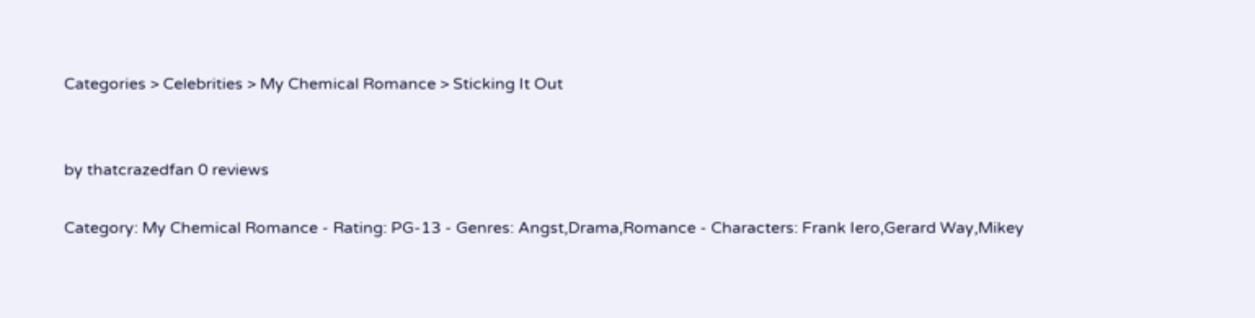Categories > Celebrities > My Chemical Romance > Sticking It Out


by thatcrazedfan 0 reviews

Category: My Chemical Romance - Rating: PG-13 - Genres: Angst,Drama,Romance - Characters: Frank Iero,Gerard Way,Mikey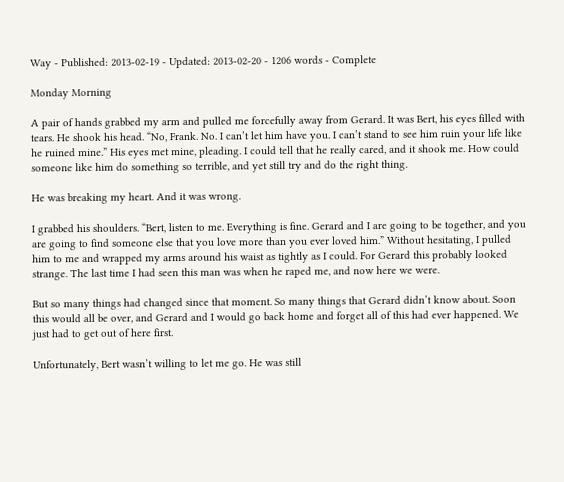Way - Published: 2013-02-19 - Updated: 2013-02-20 - 1206 words - Complete

Monday Morning

A pair of hands grabbed my arm and pulled me forcefully away from Gerard. It was Bert, his eyes filled with tears. He shook his head. “No, Frank. No. I can’t let him have you. I can’t stand to see him ruin your life like he ruined mine.” His eyes met mine, pleading. I could tell that he really cared, and it shook me. How could someone like him do something so terrible, and yet still try and do the right thing.

He was breaking my heart. And it was wrong.

I grabbed his shoulders. “Bert, listen to me. Everything is fine. Gerard and I are going to be together, and you are going to find someone else that you love more than you ever loved him.” Without hesitating, I pulled him to me and wrapped my arms around his waist as tightly as I could. For Gerard this probably looked strange. The last time I had seen this man was when he raped me, and now here we were.

But so many things had changed since that moment. So many things that Gerard didn’t know about. Soon this would all be over, and Gerard and I would go back home and forget all of this had ever happened. We just had to get out of here first.

Unfortunately, Bert wasn’t willing to let me go. He was still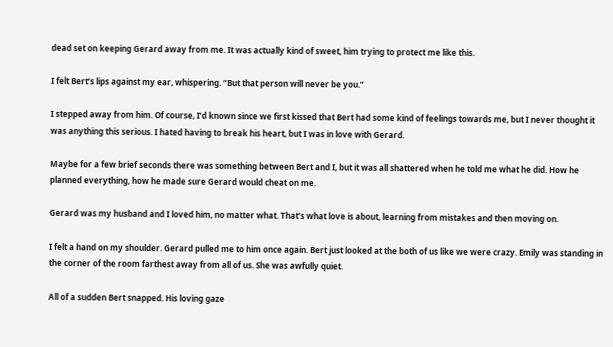dead set on keeping Gerard away from me. It was actually kind of sweet, him trying to protect me like this.

I felt Bert’s lips against my ear, whispering. “But that person will never be you.”

I stepped away from him. Of course, I’d known since we first kissed that Bert had some kind of feelings towards me, but I never thought it was anything this serious. I hated having to break his heart, but I was in love with Gerard.

Maybe for a few brief seconds there was something between Bert and I, but it was all shattered when he told me what he did. How he planned everything, how he made sure Gerard would cheat on me.

Gerard was my husband and I loved him, no matter what. That’s what love is about, learning from mistakes and then moving on.

I felt a hand on my shoulder. Gerard pulled me to him once again. Bert just looked at the both of us like we were crazy. Emily was standing in the corner of the room farthest away from all of us. She was awfully quiet.

All of a sudden Bert snapped. His loving gaze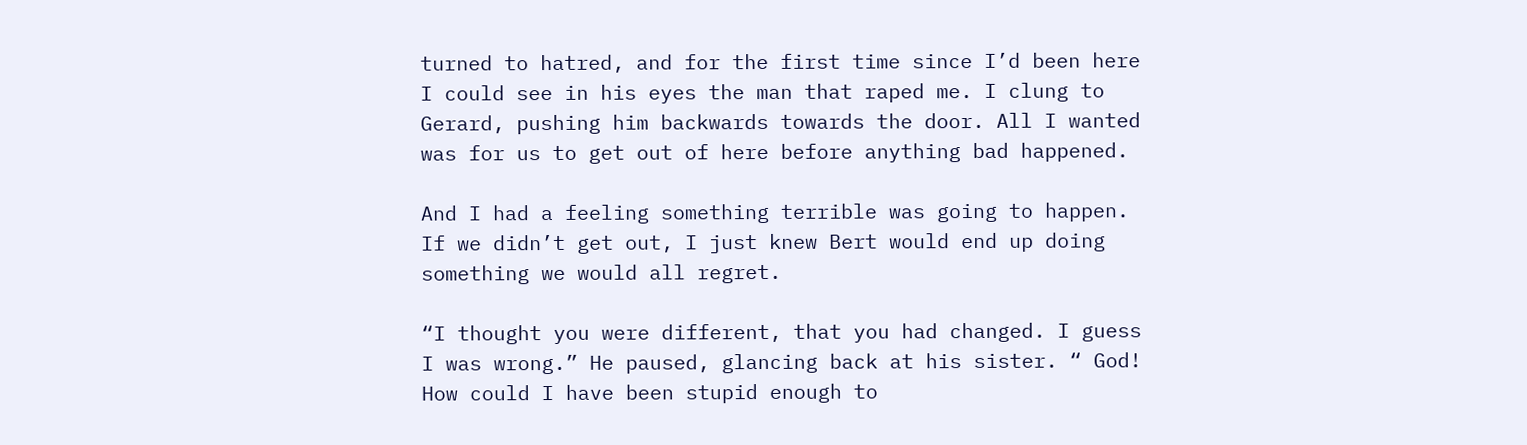turned to hatred, and for the first time since I’d been here I could see in his eyes the man that raped me. I clung to Gerard, pushing him backwards towards the door. All I wanted was for us to get out of here before anything bad happened.

And I had a feeling something terrible was going to happen. If we didn’t get out, I just knew Bert would end up doing something we would all regret.

“I thought you were different, that you had changed. I guess I was wrong.” He paused, glancing back at his sister. “ God! How could I have been stupid enough to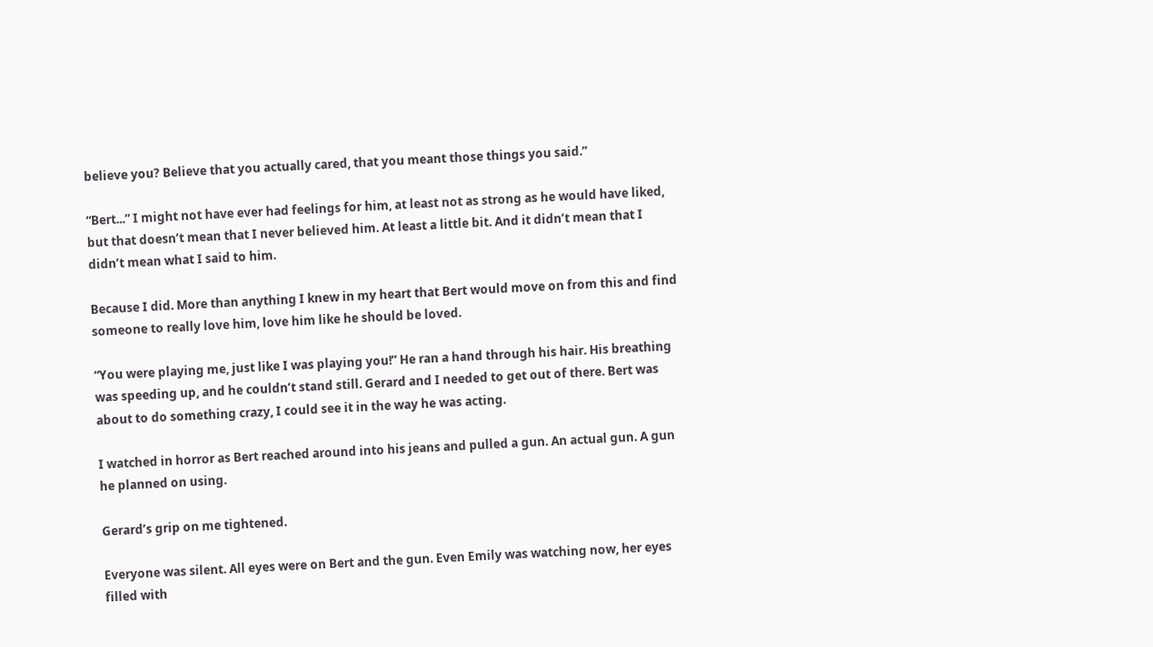believe you? Believe that you actually cared, that you meant those things you said.”

“Bert...” I might not have ever had feelings for him, at least not as strong as he would have liked, but that doesn’t mean that I never believed him. At least a little bit. And it didn’t mean that I didn’t mean what I said to him.

Because I did. More than anything I knew in my heart that Bert would move on from this and find someone to really love him, love him like he should be loved.

“You were playing me, just like I was playing you!” He ran a hand through his hair. His breathing was speeding up, and he couldn’t stand still. Gerard and I needed to get out of there. Bert was about to do something crazy, I could see it in the way he was acting.

I watched in horror as Bert reached around into his jeans and pulled a gun. An actual gun. A gun he planned on using.

Gerard’s grip on me tightened.

Everyone was silent. All eyes were on Bert and the gun. Even Emily was watching now, her eyes filled with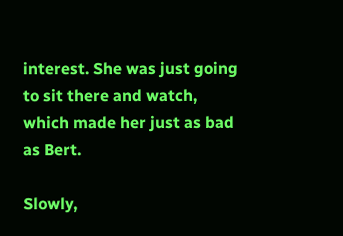interest. She was just going to sit there and watch, which made her just as bad as Bert.

Slowly,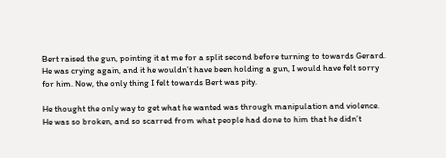Bert raised the gun, pointing it at me for a split second before turning to towards Gerard. He was crying again, and it he wouldn’t have been holding a gun, I would have felt sorry for him. Now, the only thing I felt towards Bert was pity.

He thought the only way to get what he wanted was through manipulation and violence. He was so broken, and so scarred from what people had done to him that he didn’t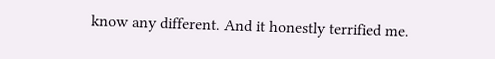know any different. And it honestly terrified me.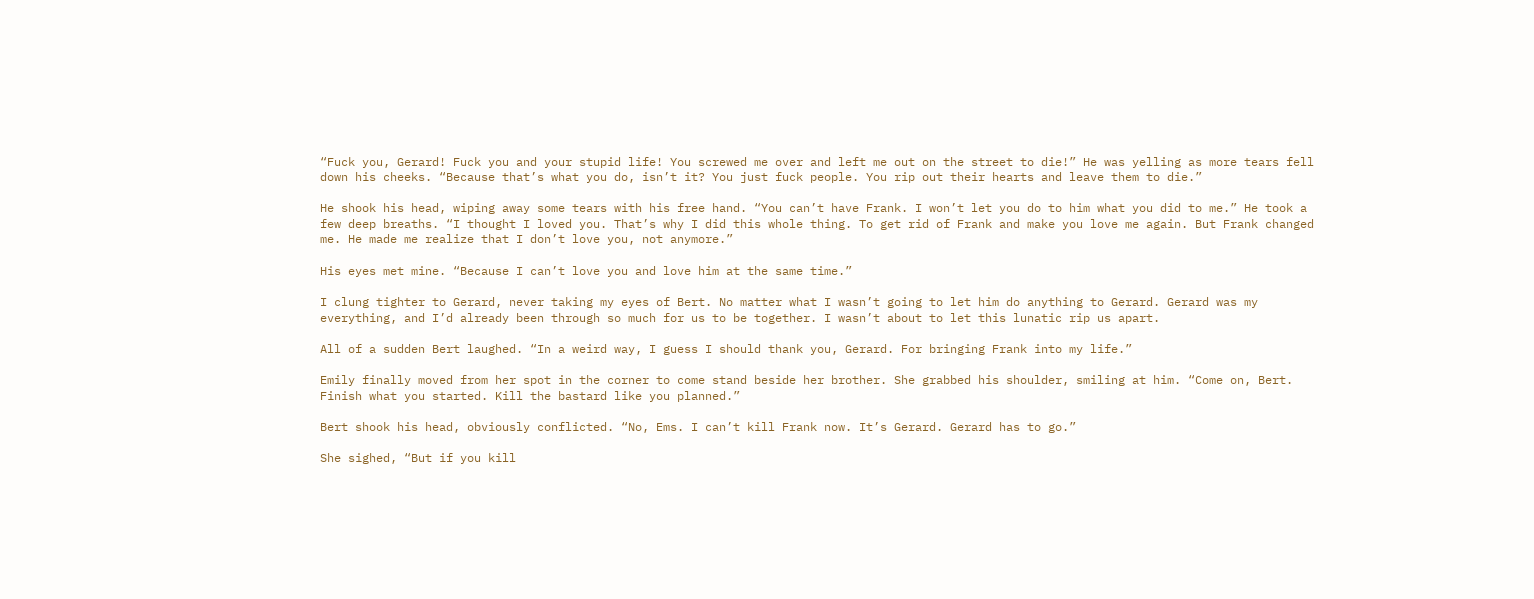“Fuck you, Gerard! Fuck you and your stupid life! You screwed me over and left me out on the street to die!” He was yelling as more tears fell down his cheeks. “Because that’s what you do, isn’t it? You just fuck people. You rip out their hearts and leave them to die.”

He shook his head, wiping away some tears with his free hand. “You can’t have Frank. I won’t let you do to him what you did to me.” He took a few deep breaths. “I thought I loved you. That’s why I did this whole thing. To get rid of Frank and make you love me again. But Frank changed me. He made me realize that I don’t love you, not anymore.”

His eyes met mine. “Because I can’t love you and love him at the same time.”

I clung tighter to Gerard, never taking my eyes of Bert. No matter what I wasn’t going to let him do anything to Gerard. Gerard was my everything, and I’d already been through so much for us to be together. I wasn’t about to let this lunatic rip us apart.

All of a sudden Bert laughed. “In a weird way, I guess I should thank you, Gerard. For bringing Frank into my life.”

Emily finally moved from her spot in the corner to come stand beside her brother. She grabbed his shoulder, smiling at him. “Come on, Bert. Finish what you started. Kill the bastard like you planned.”

Bert shook his head, obviously conflicted. “No, Ems. I can’t kill Frank now. It’s Gerard. Gerard has to go.”

She sighed, “But if you kill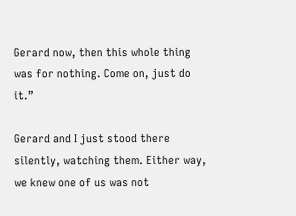Gerard now, then this whole thing was for nothing. Come on, just do it.”

Gerard and I just stood there silently, watching them. Either way, we knew one of us was not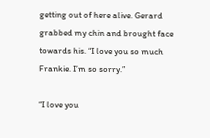getting out of here alive. Gerard grabbed my chin and brought face towards his. “I love you so much Frankie. I’m so sorry.”

“I love you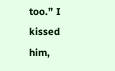too.” I kissed him,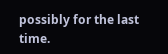possibly for the last time.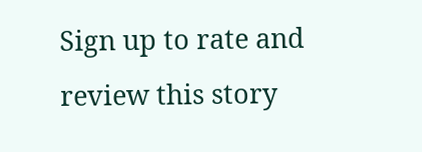Sign up to rate and review this story